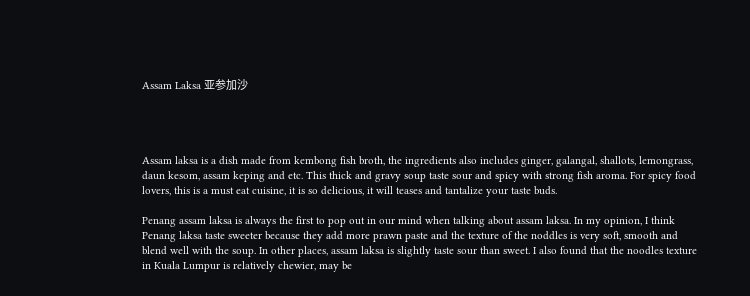Assam Laksa 亚参加沙




Assam laksa is a dish made from kembong fish broth, the ingredients also includes ginger, galangal, shallots, lemongrass, daun kesom, assam keping and etc. This thick and gravy soup taste sour and spicy with strong fish aroma. For spicy food lovers, this is a must eat cuisine, it is so delicious, it will teases and tantalize your taste buds.

Penang assam laksa is always the first to pop out in our mind when talking about assam laksa. In my opinion, I think Penang laksa taste sweeter because they add more prawn paste and the texture of the noddles is very soft, smooth and blend well with the soup. In other places, assam laksa is slightly taste sour than sweet. I also found that the noodles texture in Kuala Lumpur is relatively chewier, may be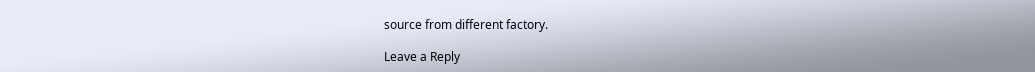source from different factory.

Leave a Reply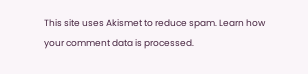This site uses Akismet to reduce spam. Learn how your comment data is processed.